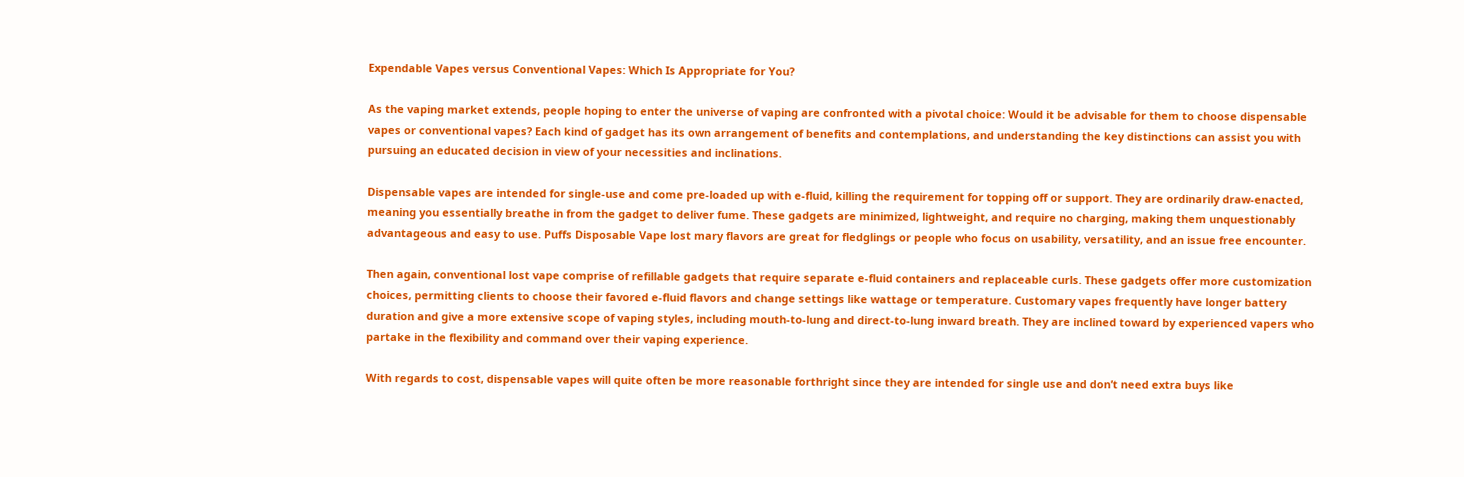Expendable Vapes versus Conventional Vapes: Which Is Appropriate for You?

As the vaping market extends, people hoping to enter the universe of vaping are confronted with a pivotal choice: Would it be advisable for them to choose dispensable vapes or conventional vapes? Each kind of gadget has its own arrangement of benefits and contemplations, and understanding the key distinctions can assist you with pursuing an educated decision in view of your necessities and inclinations.

Dispensable vapes are intended for single-use and come pre-loaded up with e-fluid, killing the requirement for topping off or support. They are ordinarily draw-enacted, meaning you essentially breathe in from the gadget to deliver fume. These gadgets are minimized, lightweight, and require no charging, making them unquestionably advantageous and easy to use. Puffs Disposable Vape lost mary flavors are great for fledglings or people who focus on usability, versatility, and an issue free encounter.

Then again, conventional lost vape comprise of refillable gadgets that require separate e-fluid containers and replaceable curls. These gadgets offer more customization choices, permitting clients to choose their favored e-fluid flavors and change settings like wattage or temperature. Customary vapes frequently have longer battery duration and give a more extensive scope of vaping styles, including mouth-to-lung and direct-to-lung inward breath. They are inclined toward by experienced vapers who partake in the flexibility and command over their vaping experience.

With regards to cost, dispensable vapes will quite often be more reasonable forthright since they are intended for single use and don’t need extra buys like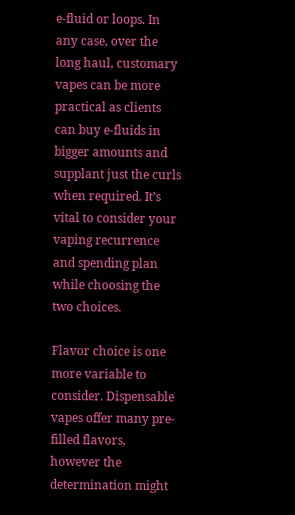e-fluid or loops. In any case, over the long haul, customary vapes can be more practical as clients can buy e-fluids in bigger amounts and supplant just the curls when required. It’s vital to consider your vaping recurrence and spending plan while choosing the two choices.

Flavor choice is one more variable to consider. Dispensable vapes offer many pre-filled flavors, however the determination might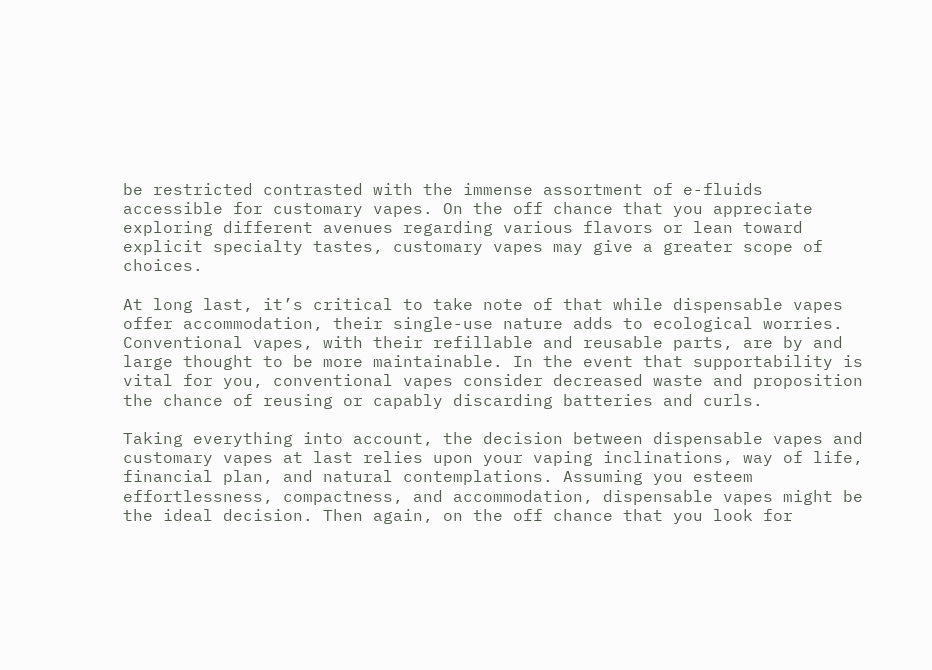be restricted contrasted with the immense assortment of e-fluids accessible for customary vapes. On the off chance that you appreciate exploring different avenues regarding various flavors or lean toward explicit specialty tastes, customary vapes may give a greater scope of choices.

At long last, it’s critical to take note of that while dispensable vapes offer accommodation, their single-use nature adds to ecological worries. Conventional vapes, with their refillable and reusable parts, are by and large thought to be more maintainable. In the event that supportability is vital for you, conventional vapes consider decreased waste and proposition the chance of reusing or capably discarding batteries and curls.

Taking everything into account, the decision between dispensable vapes and customary vapes at last relies upon your vaping inclinations, way of life, financial plan, and natural contemplations. Assuming you esteem effortlessness, compactness, and accommodation, dispensable vapes might be the ideal decision. Then again, on the off chance that you look for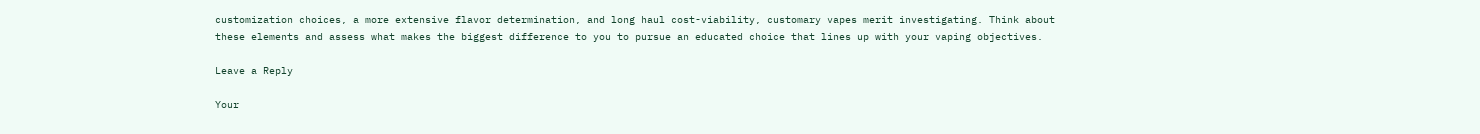customization choices, a more extensive flavor determination, and long haul cost-viability, customary vapes merit investigating. Think about these elements and assess what makes the biggest difference to you to pursue an educated choice that lines up with your vaping objectives.

Leave a Reply

Your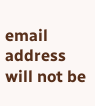email address will not be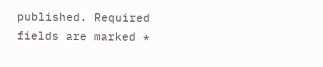published. Required fields are marked *